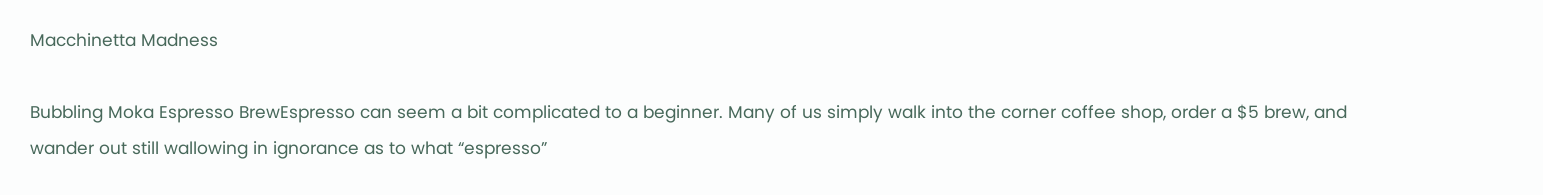Macchinetta Madness

Bubbling Moka Espresso BrewEspresso can seem a bit complicated to a beginner. Many of us simply walk into the corner coffee shop, order a $5 brew, and wander out still wallowing in ignorance as to what “espresso”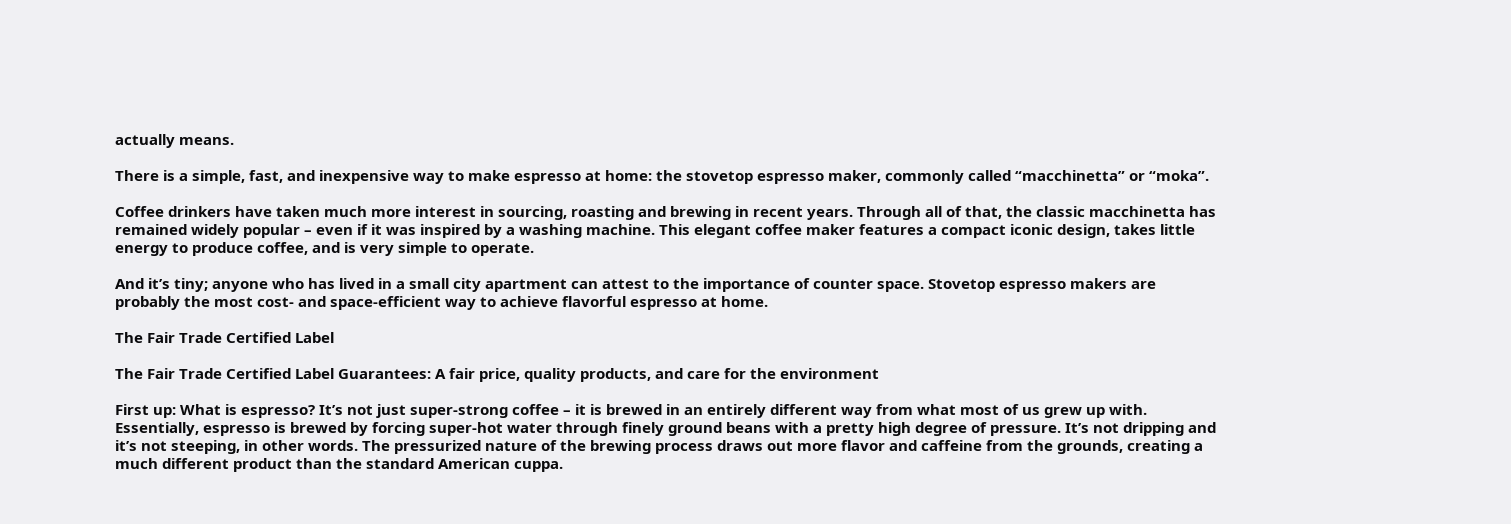actually means.

There is a simple, fast, and inexpensive way to make espresso at home: the stovetop espresso maker, commonly called “macchinetta” or “moka”.

Coffee drinkers have taken much more interest in sourcing, roasting and brewing in recent years. Through all of that, the classic macchinetta has remained widely popular – even if it was inspired by a washing machine. This elegant coffee maker features a compact iconic design, takes little energy to produce coffee, and is very simple to operate.

And it’s tiny; anyone who has lived in a small city apartment can attest to the importance of counter space. Stovetop espresso makers are probably the most cost- and space-efficient way to achieve flavorful espresso at home.

The Fair Trade Certified Label

The Fair Trade Certified Label Guarantees: A fair price, quality products, and care for the environment

First up: What is espresso? It’s not just super-strong coffee – it is brewed in an entirely different way from what most of us grew up with. Essentially, espresso is brewed by forcing super-hot water through finely ground beans with a pretty high degree of pressure. It’s not dripping and it’s not steeping, in other words. The pressurized nature of the brewing process draws out more flavor and caffeine from the grounds, creating a much different product than the standard American cuppa.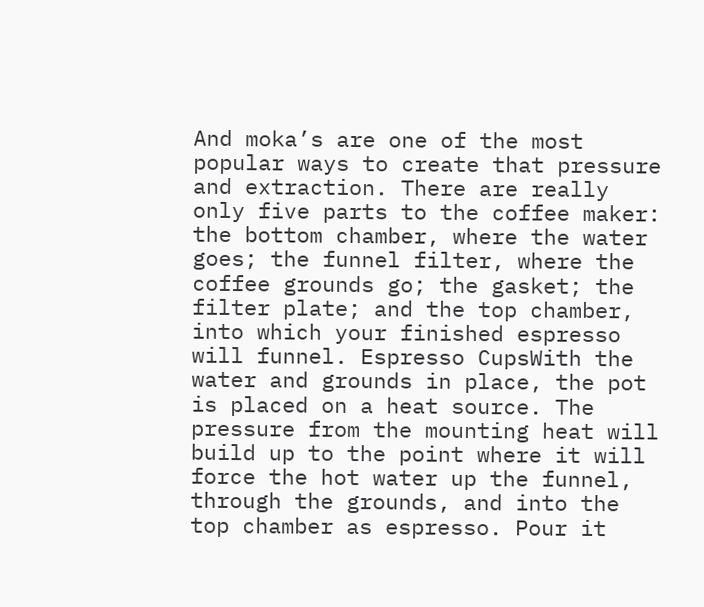And moka’s are one of the most popular ways to create that pressure and extraction. There are really only five parts to the coffee maker: the bottom chamber, where the water goes; the funnel filter, where the coffee grounds go; the gasket; the filter plate; and the top chamber, into which your finished espresso will funnel. Espresso CupsWith the water and grounds in place, the pot is placed on a heat source. The pressure from the mounting heat will build up to the point where it will force the hot water up the funnel, through the grounds, and into the top chamber as espresso. Pour it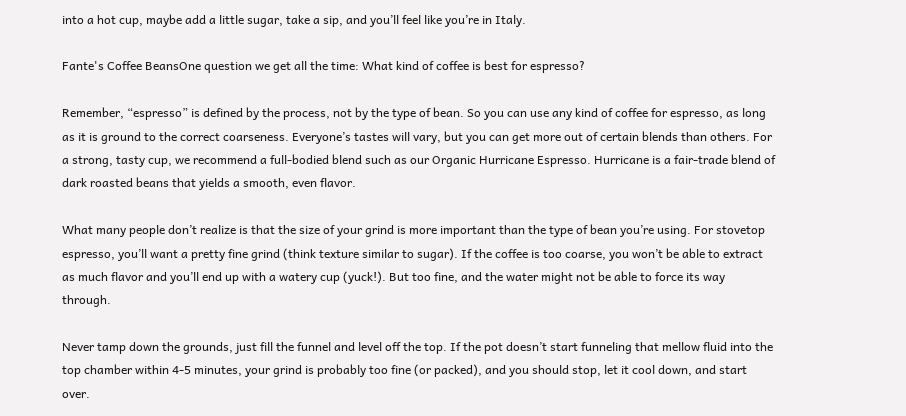into a hot cup, maybe add a little sugar, take a sip, and you’ll feel like you’re in Italy.

Fante's Coffee BeansOne question we get all the time: What kind of coffee is best for espresso?

Remember, “espresso” is defined by the process, not by the type of bean. So you can use any kind of coffee for espresso, as long as it is ground to the correct coarseness. Everyone’s tastes will vary, but you can get more out of certain blends than others. For a strong, tasty cup, we recommend a full-bodied blend such as our Organic Hurricane Espresso. Hurricane is a fair-trade blend of dark roasted beans that yields a smooth, even flavor.

What many people don’t realize is that the size of your grind is more important than the type of bean you’re using. For stovetop espresso, you’ll want a pretty fine grind (think texture similar to sugar). If the coffee is too coarse, you won’t be able to extract as much flavor and you’ll end up with a watery cup (yuck!). But too fine, and the water might not be able to force its way through.

Never tamp down the grounds, just fill the funnel and level off the top. If the pot doesn’t start funneling that mellow fluid into the top chamber within 4-5 minutes, your grind is probably too fine (or packed), and you should stop, let it cool down, and start over.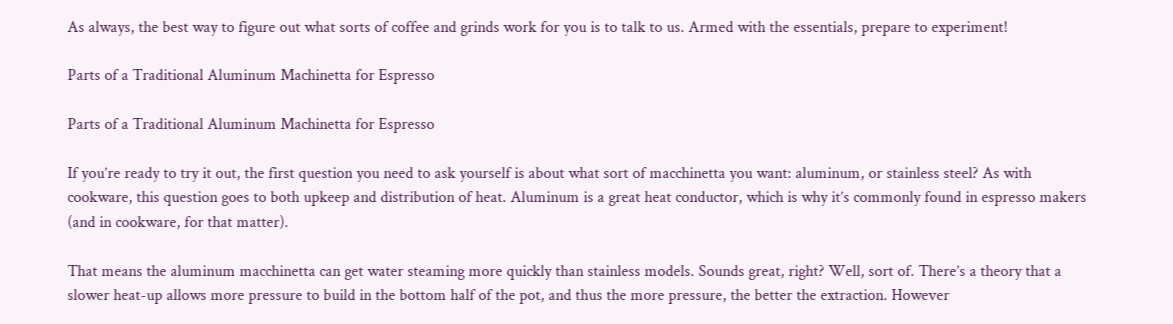As always, the best way to figure out what sorts of coffee and grinds work for you is to talk to us. Armed with the essentials, prepare to experiment!

Parts of a Traditional Aluminum Machinetta for Espresso

Parts of a Traditional Aluminum Machinetta for Espresso

If you’re ready to try it out, the first question you need to ask yourself is about what sort of macchinetta you want: aluminum, or stainless steel? As with cookware, this question goes to both upkeep and distribution of heat. Aluminum is a great heat conductor, which is why it’s commonly found in espresso makers (and in cookware, for that matter).

That means the aluminum macchinetta can get water steaming more quickly than stainless models. Sounds great, right? Well, sort of. There’s a theory that a slower heat-up allows more pressure to build in the bottom half of the pot, and thus the more pressure, the better the extraction. However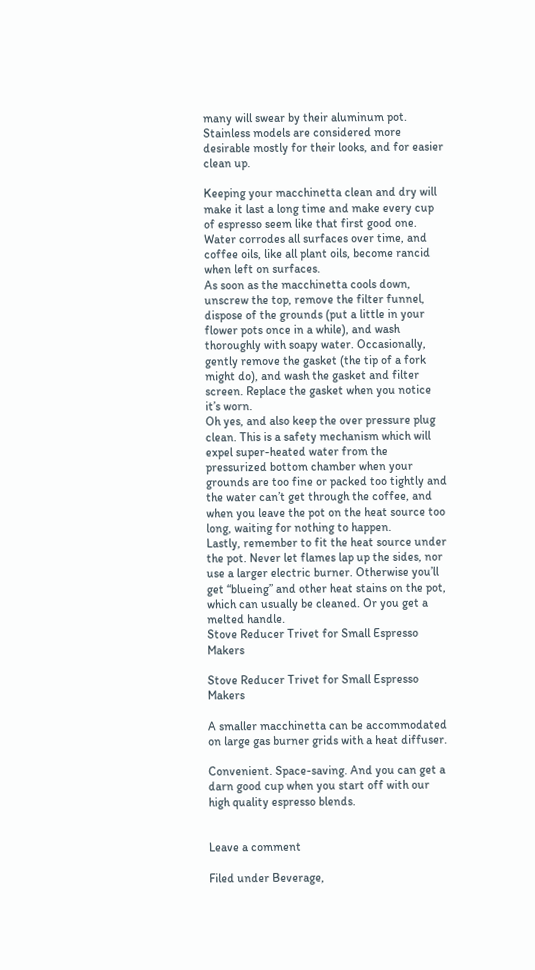many will swear by their aluminum pot. Stainless models are considered more desirable mostly for their looks, and for easier clean up.

Keeping your macchinetta clean and dry will make it last a long time and make every cup of espresso seem like that first good one. Water corrodes all surfaces over time, and coffee oils, like all plant oils, become rancid when left on surfaces.
As soon as the macchinetta cools down, unscrew the top, remove the filter funnel, dispose of the grounds (put a little in your flower pots once in a while), and wash thoroughly with soapy water. Occasionally, gently remove the gasket (the tip of a fork might do), and wash the gasket and filter screen. Replace the gasket when you notice it’s worn.
Oh yes, and also keep the over pressure plug clean. This is a safety mechanism which will expel super-heated water from the pressurized bottom chamber when your grounds are too fine or packed too tightly and the water can’t get through the coffee, and when you leave the pot on the heat source too long, waiting for nothing to happen.
Lastly, remember to fit the heat source under the pot. Never let flames lap up the sides, nor use a larger electric burner. Otherwise you’ll get “blueing” and other heat stains on the pot, which can usually be cleaned. Or you get a melted handle.
Stove Reducer Trivet for Small Espresso Makers

Stove Reducer Trivet for Small Espresso Makers

A smaller macchinetta can be accommodated on large gas burner grids with a heat diffuser.

Convenient. Space-saving. And you can get a darn good cup when you start off with our high quality espresso blends.


Leave a comment

Filed under Beverage,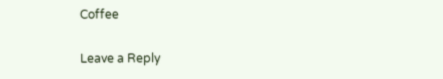Coffee

Leave a Reply